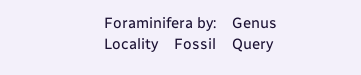Foraminifera by:    Genus     Locality    Fossil    Query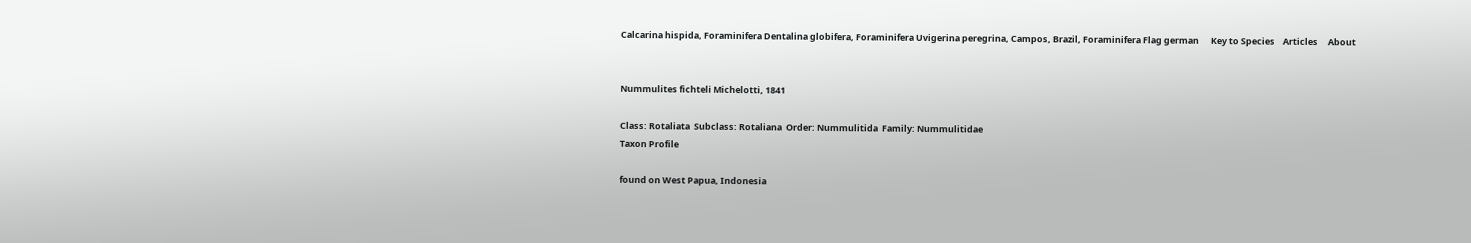Calcarina hispida, Foraminifera Dentalina globifera, Foraminifera Uvigerina peregrina, Campos, Brazil, Foraminifera Flag german      Key to Species    Articles     About


Nummulites fichteli Michelotti, 1841

Class: Rotaliata  Subclass: Rotaliana  Order: Nummulitida  Family: Nummulitidae
Taxon Profile

found on West Papua, Indonesia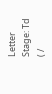Letter Stage: Td   ( /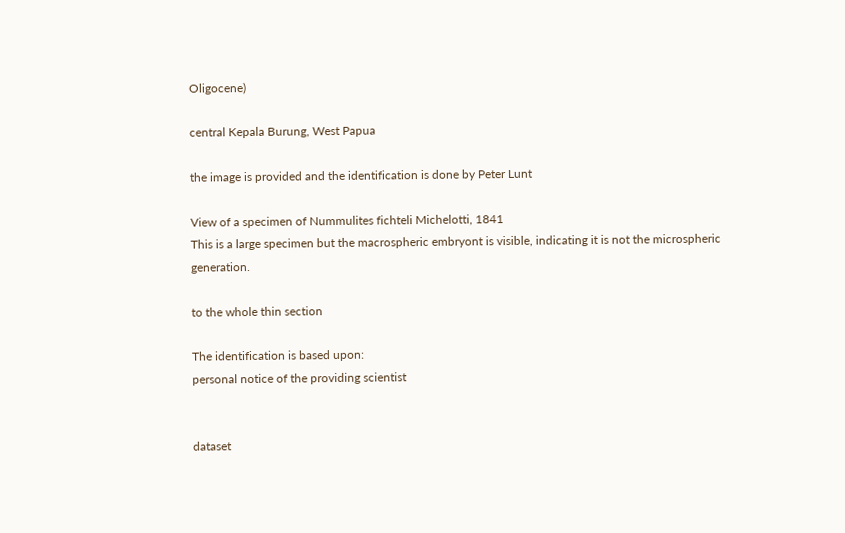Oligocene)

central Kepala Burung, West Papua

the image is provided and the identification is done by Peter Lunt

View of a specimen of Nummulites fichteli Michelotti, 1841
This is a large specimen but the macrospheric embryont is visible, indicating it is not the microspheric generation.

to the whole thin section

The identification is based upon:
personal notice of the providing scientist


dataset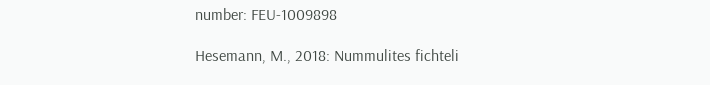number: FEU-1009898

Hesemann, M., 2018: Nummulites fichteli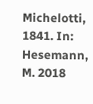Michelotti, 1841. In: Hesemann, M. 2018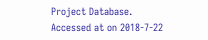Project Database.
Accessed at on 2018-7-22